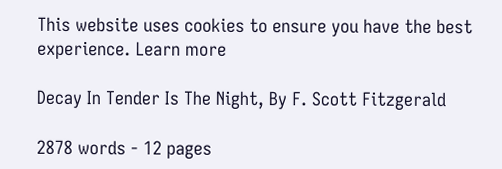This website uses cookies to ensure you have the best experience. Learn more

Decay In Tender Is The Night, By F. Scott Fitzgerald

2878 words - 12 pages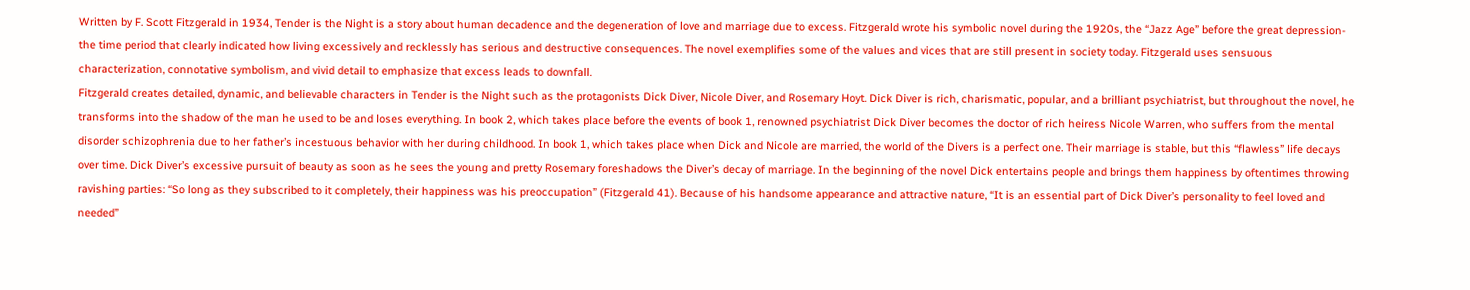Written by F. Scott Fitzgerald in 1934, Tender is the Night is a story about human decadence and the degeneration of love and marriage due to excess. Fitzgerald wrote his symbolic novel during the 1920s, the “Jazz Age” before the great depression- the time period that clearly indicated how living excessively and recklessly has serious and destructive consequences. The novel exemplifies some of the values and vices that are still present in society today. Fitzgerald uses sensuous characterization, connotative symbolism, and vivid detail to emphasize that excess leads to downfall.
Fitzgerald creates detailed, dynamic, and believable characters in Tender is the Night such as the protagonists Dick Diver, Nicole Diver, and Rosemary Hoyt. Dick Diver is rich, charismatic, popular, and a brilliant psychiatrist, but throughout the novel, he transforms into the shadow of the man he used to be and loses everything. In book 2, which takes place before the events of book 1, renowned psychiatrist Dick Diver becomes the doctor of rich heiress Nicole Warren, who suffers from the mental disorder schizophrenia due to her father’s incestuous behavior with her during childhood. In book 1, which takes place when Dick and Nicole are married, the world of the Divers is a perfect one. Their marriage is stable, but this “flawless” life decays over time. Dick Diver’s excessive pursuit of beauty as soon as he sees the young and pretty Rosemary foreshadows the Diver’s decay of marriage. In the beginning of the novel Dick entertains people and brings them happiness by oftentimes throwing ravishing parties: “So long as they subscribed to it completely, their happiness was his preoccupation” (Fitzgerald 41). Because of his handsome appearance and attractive nature, “It is an essential part of Dick Diver’s personality to feel loved and needed”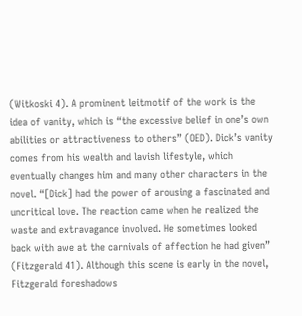(Witkoski 4). A prominent leitmotif of the work is the idea of vanity, which is “the excessive belief in one’s own abilities or attractiveness to others” (OED). Dick’s vanity comes from his wealth and lavish lifestyle, which eventually changes him and many other characters in the novel. “[Dick] had the power of arousing a fascinated and uncritical love. The reaction came when he realized the waste and extravagance involved. He sometimes looked back with awe at the carnivals of affection he had given” (Fitzgerald 41). Although this scene is early in the novel, Fitzgerald foreshadows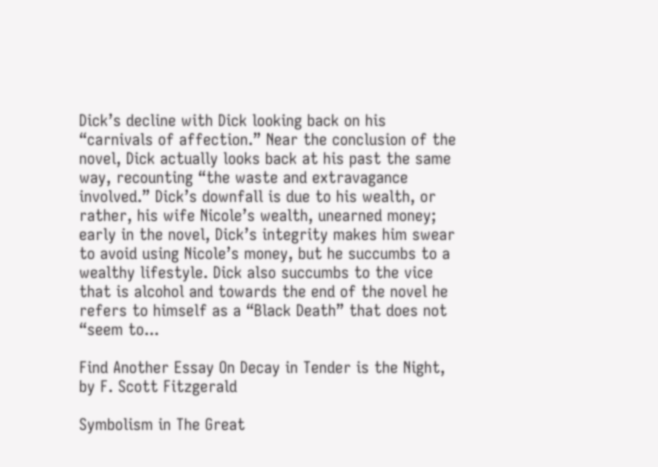Dick’s decline with Dick looking back on his “carnivals of affection.” Near the conclusion of the novel, Dick actually looks back at his past the same way, recounting “the waste and extravagance involved.” Dick’s downfall is due to his wealth, or rather, his wife Nicole’s wealth, unearned money; early in the novel, Dick’s integrity makes him swear to avoid using Nicole’s money, but he succumbs to a wealthy lifestyle. Dick also succumbs to the vice that is alcohol and towards the end of the novel he refers to himself as a “Black Death” that does not “seem to...

Find Another Essay On Decay in Tender is the Night, by F. Scott Fitzgerald

Symbolism in The Great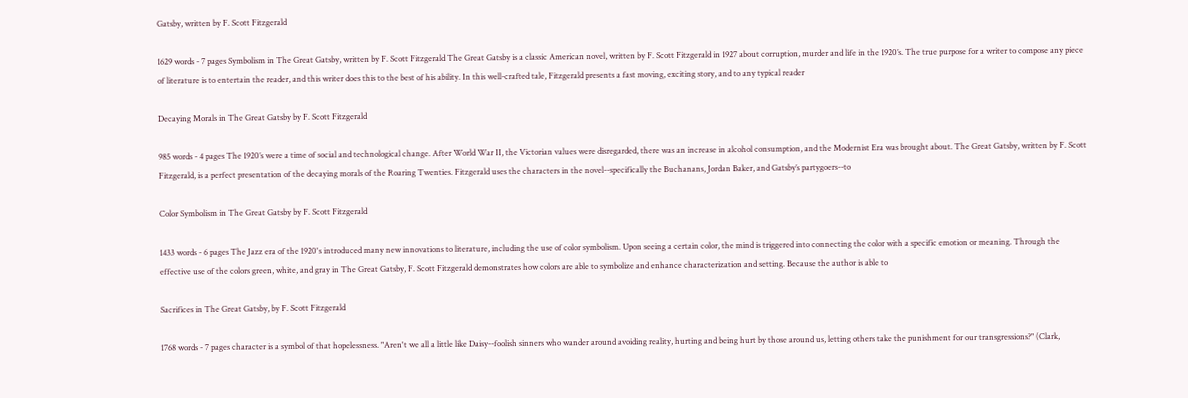Gatsby, written by F. Scott Fitzgerald

1629 words - 7 pages Symbolism in The Great Gatsby, written by F. Scott Fitzgerald The Great Gatsby is a classic American novel, written by F. Scott Fitzgerald in 1927 about corruption, murder and life in the 1920’s. The true purpose for a writer to compose any piece of literature is to entertain the reader, and this writer does this to the best of his ability. In this well-crafted tale, Fitzgerald presents a fast moving, exciting story, and to any typical reader

Decaying Morals in The Great Gatsby by F. Scott Fitzgerald

985 words - 4 pages The 1920’s were a time of social and technological change. After World War II, the Victorian values were disregarded, there was an increase in alcohol consumption, and the Modernist Era was brought about. The Great Gatsby, written by F. Scott Fitzgerald, is a perfect presentation of the decaying morals of the Roaring Twenties. Fitzgerald uses the characters in the novel--specifically the Buchanans, Jordan Baker, and Gatsby’s partygoers--to

Color Symbolism in The Great Gatsby by F. Scott Fitzgerald

1433 words - 6 pages The Jazz era of the 1920's introduced many new innovations to literature, including the use of color symbolism. Upon seeing a certain color, the mind is triggered into connecting the color with a specific emotion or meaning. Through the effective use of the colors green, white, and gray in The Great Gatsby, F. Scott Fitzgerald demonstrates how colors are able to symbolize and enhance characterization and setting. Because the author is able to

Sacrifices in The Great Gatsby, by F. Scott Fitzgerald

1768 words - 7 pages character is a symbol of that hopelessness. "Aren't we all a little like Daisy--foolish sinners who wander around avoiding reality, hurting and being hurt by those around us, letting others take the punishment for our transgressions?" (Clark,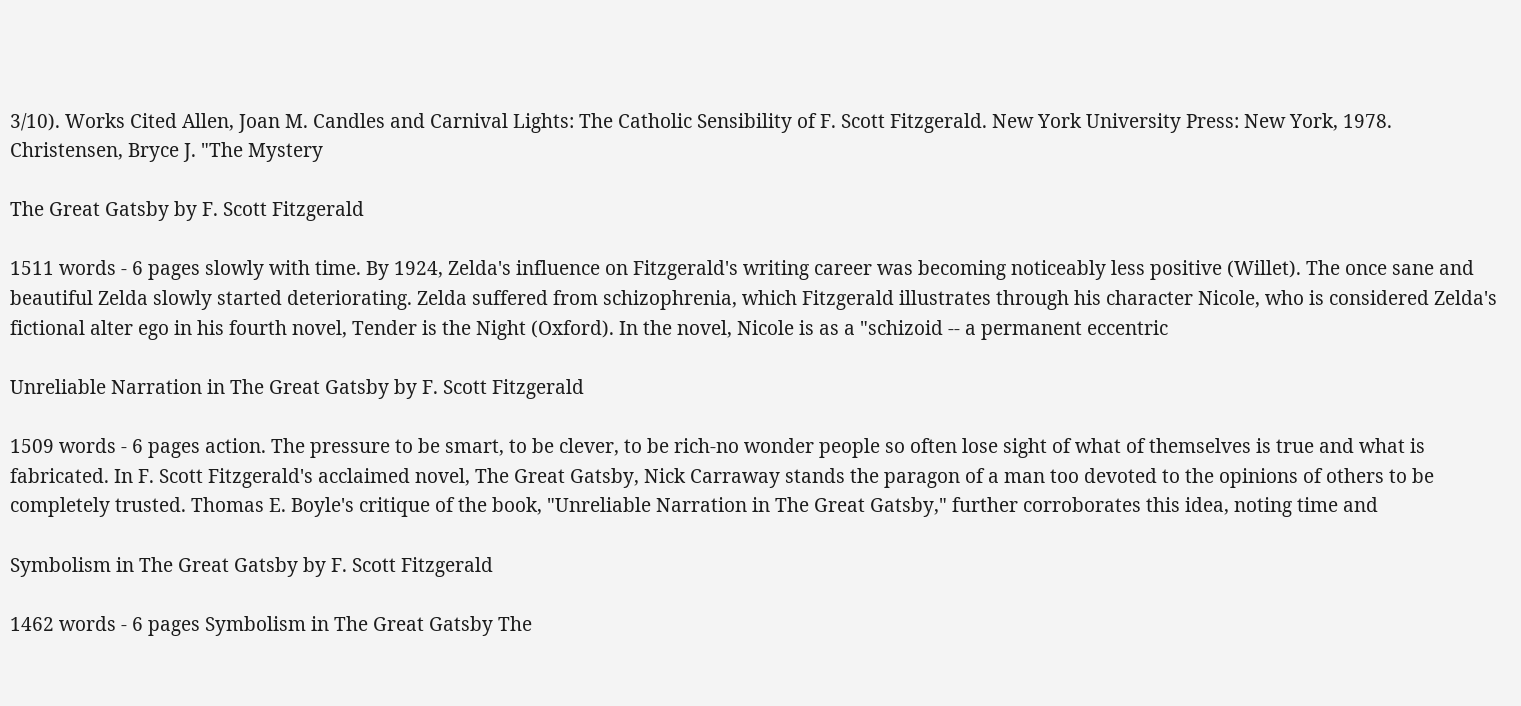3/10). Works Cited Allen, Joan M. Candles and Carnival Lights: The Catholic Sensibility of F. Scott Fitzgerald. New York University Press: New York, 1978. Christensen, Bryce J. "The Mystery

The Great Gatsby by F. Scott Fitzgerald

1511 words - 6 pages slowly with time. By 1924, Zelda's influence on Fitzgerald's writing career was becoming noticeably less positive (Willet). The once sane and beautiful Zelda slowly started deteriorating. Zelda suffered from schizophrenia, which Fitzgerald illustrates through his character Nicole, who is considered Zelda's fictional alter ego in his fourth novel, Tender is the Night (Oxford). In the novel, Nicole is as a "schizoid -- a permanent eccentric

Unreliable Narration in The Great Gatsby by F. Scott Fitzgerald

1509 words - 6 pages action. The pressure to be smart, to be clever, to be rich-no wonder people so often lose sight of what of themselves is true and what is fabricated. In F. Scott Fitzgerald's acclaimed novel, The Great Gatsby, Nick Carraway stands the paragon of a man too devoted to the opinions of others to be completely trusted. Thomas E. Boyle's critique of the book, "Unreliable Narration in The Great Gatsby," further corroborates this idea, noting time and

Symbolism in The Great Gatsby by F. Scott Fitzgerald

1462 words - 6 pages Symbolism in The Great Gatsby The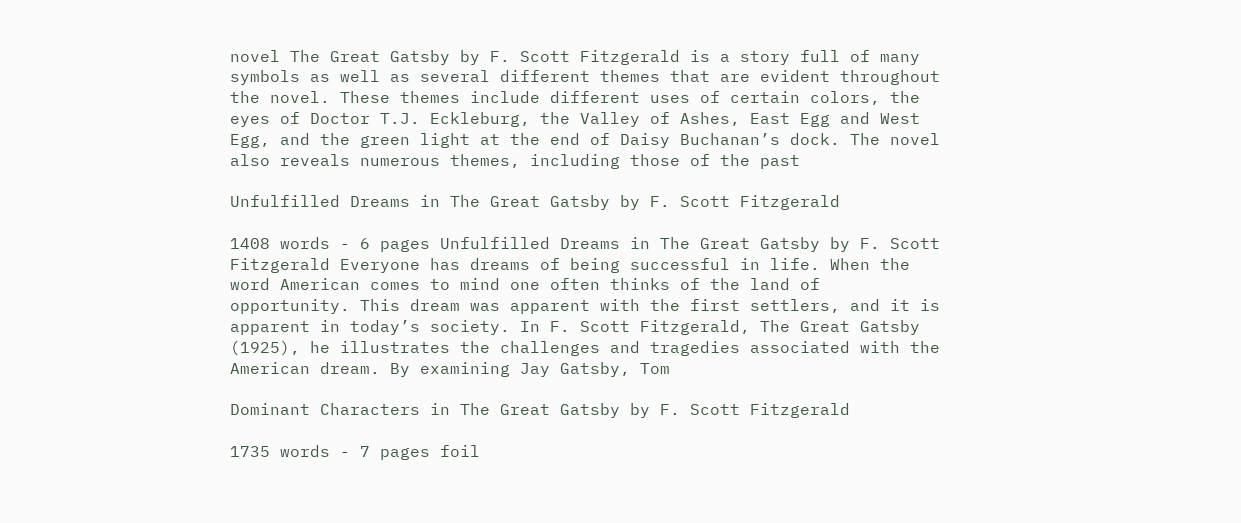novel The Great Gatsby by F. Scott Fitzgerald is a story full of many symbols as well as several different themes that are evident throughout the novel. These themes include different uses of certain colors, the eyes of Doctor T.J. Eckleburg, the Valley of Ashes, East Egg and West Egg, and the green light at the end of Daisy Buchanan’s dock. The novel also reveals numerous themes, including those of the past

Unfulfilled Dreams in The Great Gatsby by F. Scott Fitzgerald

1408 words - 6 pages Unfulfilled Dreams in The Great Gatsby by F. Scott Fitzgerald Everyone has dreams of being successful in life. When the word American comes to mind one often thinks of the land of opportunity. This dream was apparent with the first settlers, and it is apparent in today’s society. In F. Scott Fitzgerald, The Great Gatsby (1925), he illustrates the challenges and tragedies associated with the American dream. By examining Jay Gatsby, Tom

Dominant Characters in The Great Gatsby by F. Scott Fitzgerald

1735 words - 7 pages foil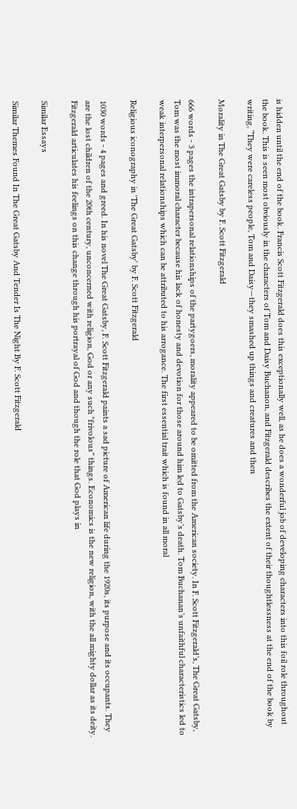is hidden until the end of the book. Francis Scott Fitzgerald does this exceptionally well, as he does a wonderful job of developing characters into this foil role throughout the book. This is seen most obviously in the characters of Tom and Daisy Buchanon, and Fitzgerald describes the extent of their thoughtlessness at the end of the book by writing, “They were careless people, Tom and Daisy—they smashed up things and creatures and then

Morality in The Great Gatsby by F. Scott Fitzgerald

666 words - 3 pages the intrapersonal relationships of the partygoers, morality appeared to be omitted from the American society. In F. Scott Fitzgerald’s, The Great Gatsby, Tom was the most immoral character because his lack of honesty and devotion for those around him led to Gatsby’s death. Tom Buchanan’s unfaithful characteristics led to weak interpersonal relationships which can be attributed to his arrogance. The first essential trait which is found in all moral

Religious iconography in 'The Great Gatsby' by F. Scott Fitzgerald

1030 words - 4 pages and greed. In his novel The Great Gatsby, F. Scott Fitzgerald paints a sad picture of American life during the 1920s, its purpose and its occupants. They are the lost children of the 20th century, unconcerned with religion, God or any such "frivolous" things. Economics is the new religion, with the all mighty dollar as its deity. Fitzgerald articulates his feelings on this change through his portrayal of God and though the role that God plays in

Similar Essays

Similar Themes Found In The Great Gatsby And Tender Is The Night By F. Scott Fitzgerald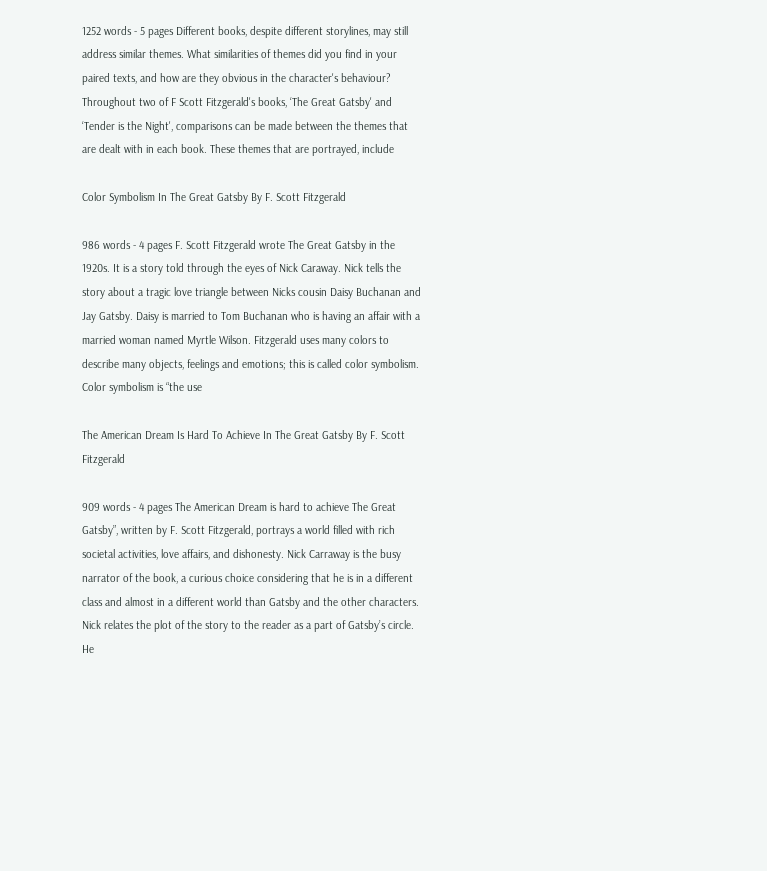1252 words - 5 pages Different books, despite different storylines, may still address similar themes. What similarities of themes did you find in your paired texts, and how are they obvious in the character's behaviour?       Throughout two of F Scott Fitzgerald's books, ‘The Great Gatsby' and ‘Tender is the Night', comparisons can be made between the themes that are dealt with in each book. These themes that are portrayed, include

Color Symbolism In The Great Gatsby By F. Scott Fitzgerald

986 words - 4 pages F. Scott Fitzgerald wrote The Great Gatsby in the 1920s. It is a story told through the eyes of Nick Caraway. Nick tells the story about a tragic love triangle between Nicks cousin Daisy Buchanan and Jay Gatsby. Daisy is married to Tom Buchanan who is having an affair with a married woman named Myrtle Wilson. Fitzgerald uses many colors to describe many objects, feelings and emotions; this is called color symbolism. Color symbolism is “the use

The American Dream Is Hard To Achieve In The Great Gatsby By F. Scott Fitzgerald

909 words - 4 pages The American Dream is hard to achieve The Great Gatsby”, written by F. Scott Fitzgerald, portrays a world filled with rich societal activities, love affairs, and dishonesty. Nick Carraway is the busy narrator of the book, a curious choice considering that he is in a different class and almost in a different world than Gatsby and the other characters. Nick relates the plot of the story to the reader as a part of Gatsby’s circle. He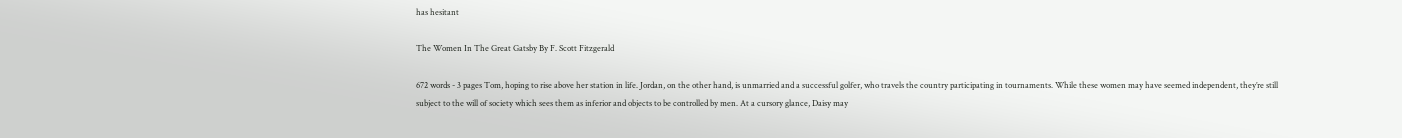has hesitant

The Women In The Great Gatsby By F. Scott Fitzgerald

672 words - 3 pages Tom, hoping to rise above her station in life. Jordan, on the other hand, is unmarried and a successful golfer, who travels the country participating in tournaments. While these women may have seemed independent, they’re still subject to the will of society which sees them as inferior and objects to be controlled by men. At a cursory glance, Daisy may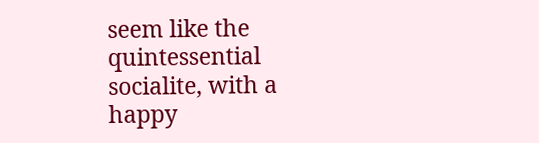seem like the quintessential socialite, with a happy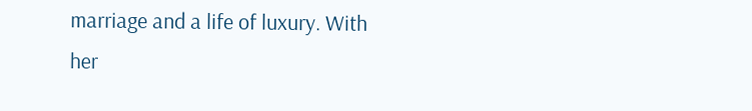marriage and a life of luxury. With her